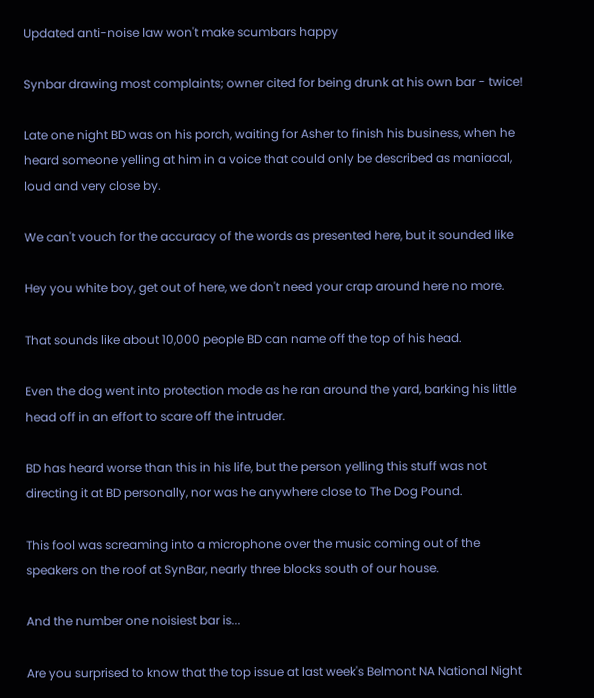Updated anti-noise law won't make scumbars happy

Synbar drawing most complaints; owner cited for being drunk at his own bar - twice!

Late one night BD was on his porch, waiting for Asher to finish his business, when he heard someone yelling at him in a voice that could only be described as maniacal, loud and very close by.

We can't vouch for the accuracy of the words as presented here, but it sounded like

Hey you white boy, get out of here, we don't need your crap around here no more.

That sounds like about 10,000 people BD can name off the top of his head.

Even the dog went into protection mode as he ran around the yard, barking his little head off in an effort to scare off the intruder.

BD has heard worse than this in his life, but the person yelling this stuff was not directing it at BD personally, nor was he anywhere close to The Dog Pound.

This fool was screaming into a microphone over the music coming out of the speakers on the roof at SynBar, nearly three blocks south of our house.

And the number one noisiest bar is...

Are you surprised to know that the top issue at last week's Belmont NA National Night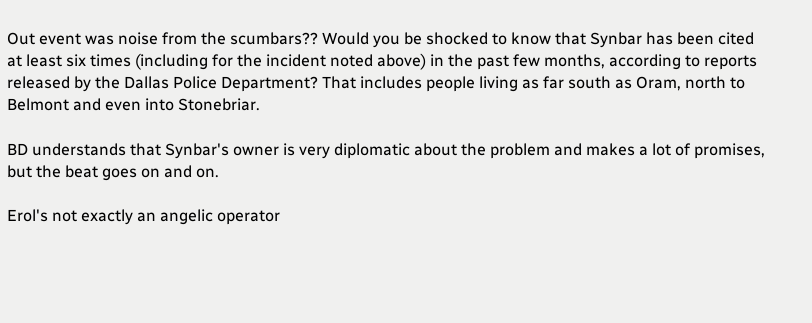Out event was noise from the scumbars?? Would you be shocked to know that Synbar has been cited at least six times (including for the incident noted above) in the past few months, according to reports released by the Dallas Police Department? That includes people living as far south as Oram, north to Belmont and even into Stonebriar.

BD understands that Synbar's owner is very diplomatic about the problem and makes a lot of promises, but the beat goes on and on.

Erol's not exactly an angelic operator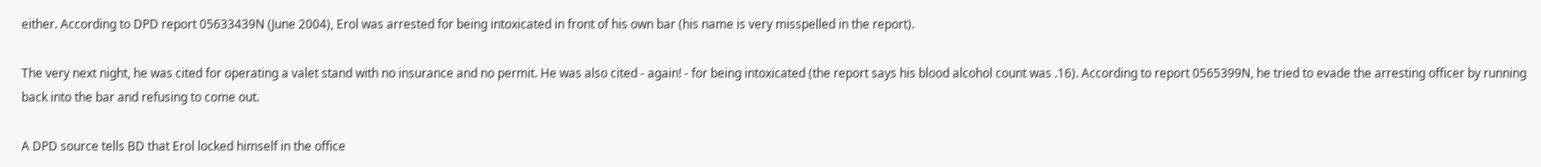either. According to DPD report 05633439N (June 2004), Erol was arrested for being intoxicated in front of his own bar (his name is very misspelled in the report).

The very next night, he was cited for operating a valet stand with no insurance and no permit. He was also cited - again! - for being intoxicated (the report says his blood alcohol count was .16). According to report 0565399N, he tried to evade the arresting officer by running back into the bar and refusing to come out.

A DPD source tells BD that Erol locked himself in the office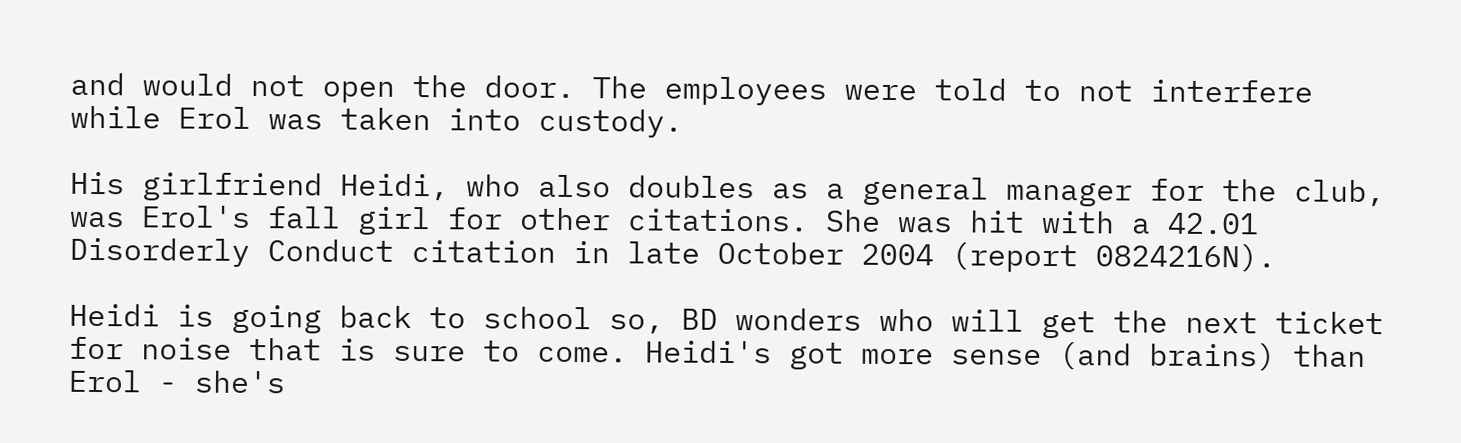and would not open the door. The employees were told to not interfere while Erol was taken into custody.

His girlfriend Heidi, who also doubles as a general manager for the club, was Erol's fall girl for other citations. She was hit with a 42.01 Disorderly Conduct citation in late October 2004 (report 0824216N).

Heidi is going back to school so, BD wonders who will get the next ticket for noise that is sure to come. Heidi's got more sense (and brains) than Erol - she's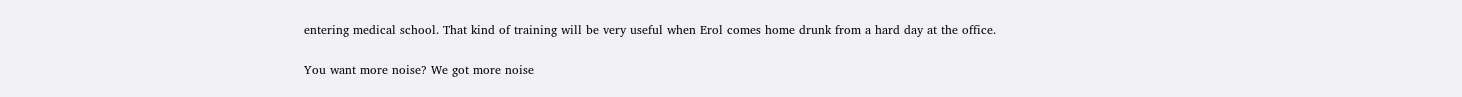entering medical school. That kind of training will be very useful when Erol comes home drunk from a hard day at the office.

You want more noise? We got more noise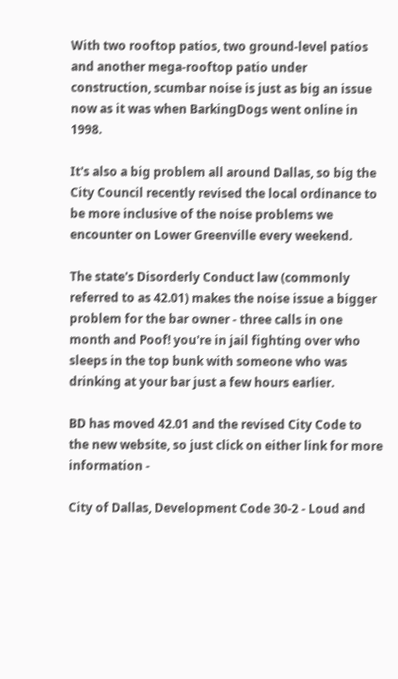With two rooftop patios, two ground-level patios and another mega-rooftop patio under construction, scumbar noise is just as big an issue now as it was when BarkingDogs went online in 1998.

It's also a big problem all around Dallas, so big the City Council recently revised the local ordinance to be more inclusive of the noise problems we encounter on Lower Greenville every weekend.

The state's Disorderly Conduct law (commonly referred to as 42.01) makes the noise issue a bigger problem for the bar owner - three calls in one month and Poof! you're in jail fighting over who sleeps in the top bunk with someone who was drinking at your bar just a few hours earlier.

BD has moved 42.01 and the revised City Code to the new website, so just click on either link for more information -

City of Dallas, Development Code 30-2 - Loud and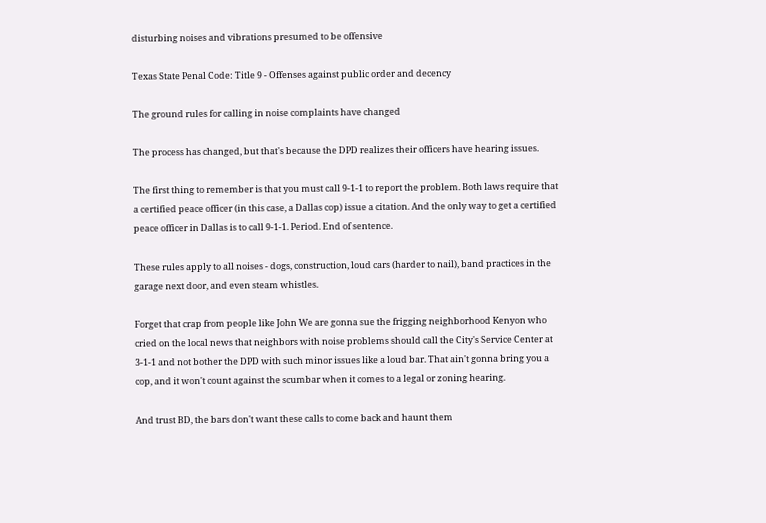disturbing noises and vibrations presumed to be offensive

Texas State Penal Code: Title 9 - Offenses against public order and decency

The ground rules for calling in noise complaints have changed

The process has changed, but that's because the DPD realizes their officers have hearing issues.

The first thing to remember is that you must call 9-1-1 to report the problem. Both laws require that a certified peace officer (in this case, a Dallas cop) issue a citation. And the only way to get a certified peace officer in Dallas is to call 9-1-1. Period. End of sentence.

These rules apply to all noises - dogs, construction, loud cars (harder to nail), band practices in the garage next door, and even steam whistles.

Forget that crap from people like John We are gonna sue the frigging neighborhood Kenyon who cried on the local news that neighbors with noise problems should call the City's Service Center at 3-1-1 and not bother the DPD with such minor issues like a loud bar. That ain't gonna bring you a cop, and it won't count against the scumbar when it comes to a legal or zoning hearing.

And trust BD, the bars don't want these calls to come back and haunt them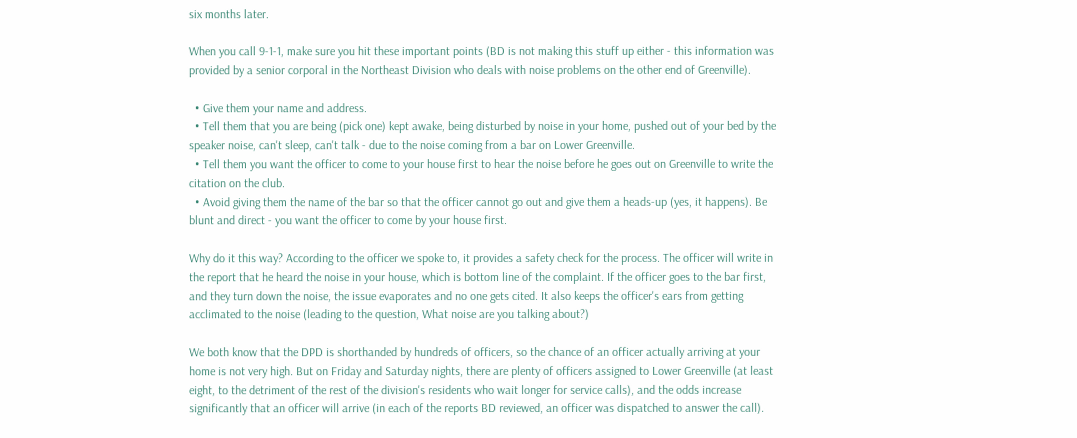six months later.

When you call 9-1-1, make sure you hit these important points (BD is not making this stuff up either - this information was provided by a senior corporal in the Northeast Division who deals with noise problems on the other end of Greenville).

  • Give them your name and address.
  • Tell them that you are being (pick one) kept awake, being disturbed by noise in your home, pushed out of your bed by the speaker noise, can't sleep, can't talk - due to the noise coming from a bar on Lower Greenville.
  • Tell them you want the officer to come to your house first to hear the noise before he goes out on Greenville to write the citation on the club.
  • Avoid giving them the name of the bar so that the officer cannot go out and give them a heads-up (yes, it happens). Be blunt and direct - you want the officer to come by your house first.

Why do it this way? According to the officer we spoke to, it provides a safety check for the process. The officer will write in the report that he heard the noise in your house, which is bottom line of the complaint. If the officer goes to the bar first, and they turn down the noise, the issue evaporates and no one gets cited. It also keeps the officer's ears from getting acclimated to the noise (leading to the question, What noise are you talking about?)

We both know that the DPD is shorthanded by hundreds of officers, so the chance of an officer actually arriving at your home is not very high. But on Friday and Saturday nights, there are plenty of officers assigned to Lower Greenville (at least eight, to the detriment of the rest of the division's residents who wait longer for service calls), and the odds increase significantly that an officer will arrive (in each of the reports BD reviewed, an officer was dispatched to answer the call).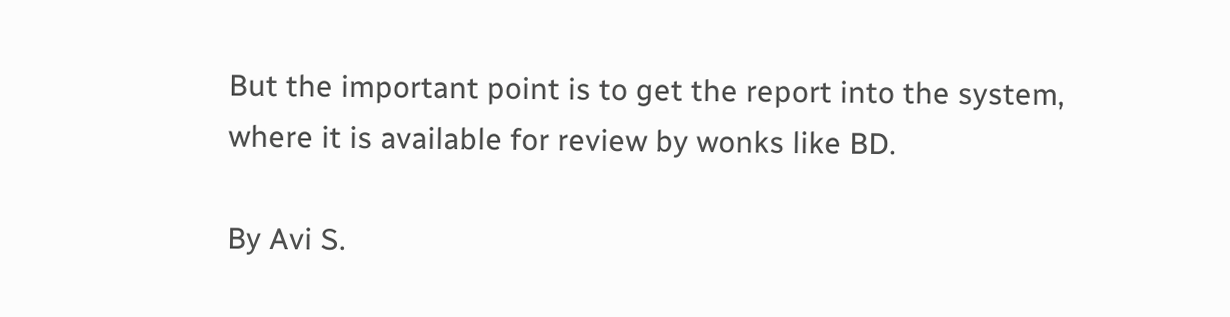But the important point is to get the report into the system, where it is available for review by wonks like BD.

By Avi S.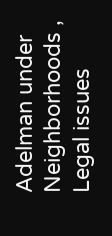Adelman under Neighborhoods , Legal issues